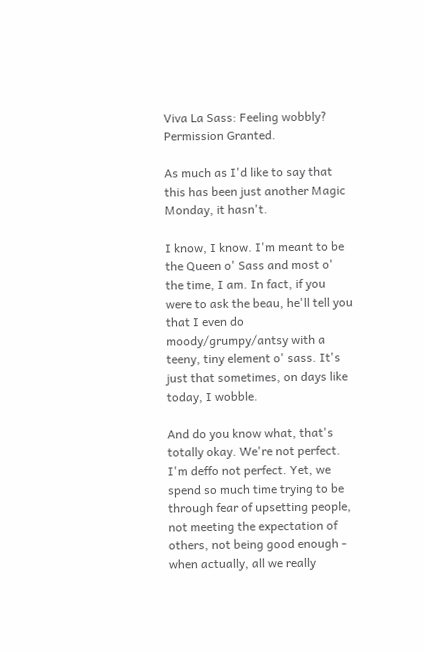Viva La Sass: Feeling wobbly? Permission Granted.

As much as I'd like to say that this has been just another Magic Monday, it hasn't.

I know, I know. I'm meant to be the Queen o' Sass and most o' the time, I am. In fact, if you were to ask the beau, he'll tell you that I even do moody/grumpy/antsy with a teeny, tiny element o' sass. It's just that sometimes, on days like today, I wobble.

And do you know what, that's totally okay. We're not perfect. I'm deffo not perfect. Yet, we spend so much time trying to be through fear of upsetting people, not meeting the expectation of others, not being good enough - when actually, all we really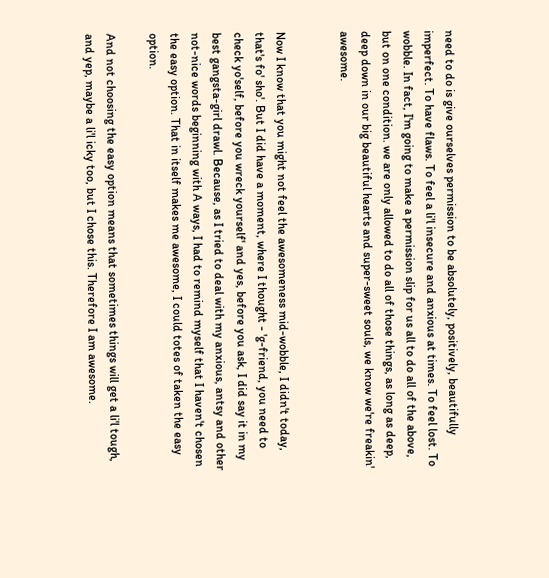need to do is give ourselves permission to be absolutely, positively, beautifully imperfect. To have flaws. To feel a li'l insecure and anxious at times. To feel lost. To wobble. In fact, I'm going to make a permission slip for us all to do all of the above, but on one condition. we are only allowed to do all of those things, as long as deep, deep down in our big beautiful hearts and super-sweet souls, we know we're freakin' awesome.


Now I know that you might not feel the awesomeness mid-wobble, I didn't today, that's fo' sho'. But I did have a moment, where I thought - 'g-friend, you need to check yo'self, before you wreck yourself' and yes, before you ask, I did say it in my best gangsta-girl drawl. Because, as I tried to deal with my anxious, antsy and other not-nice words beginning with A ways, I had to remind myself that I haven't chosen the easy option. That in itself makes me awesome, I could totes of taken the easy option.

And not choosing the easy option means that sometimes things will get a li'l tough, and yep, maybe a li'l icky too, but I chose this. Therefore I am awesome.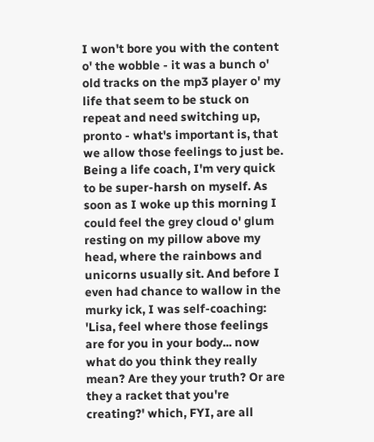I won't bore you with the content o' the wobble - it was a bunch o' old tracks on the mp3 player o' my life that seem to be stuck on repeat and need switching up, pronto - what's important is, that we allow those feelings to just be. Being a life coach, I'm very quick to be super-harsh on myself. As soon as I woke up this morning I could feel the grey cloud o' glum resting on my pillow above my head, where the rainbows and unicorns usually sit. And before I even had chance to wallow in the murky ick, I was self-coaching: 'Lisa, feel where those feelings are for you in your body... now what do you think they really mean? Are they your truth? Or are they a racket that you're creating?' which, FYI, are all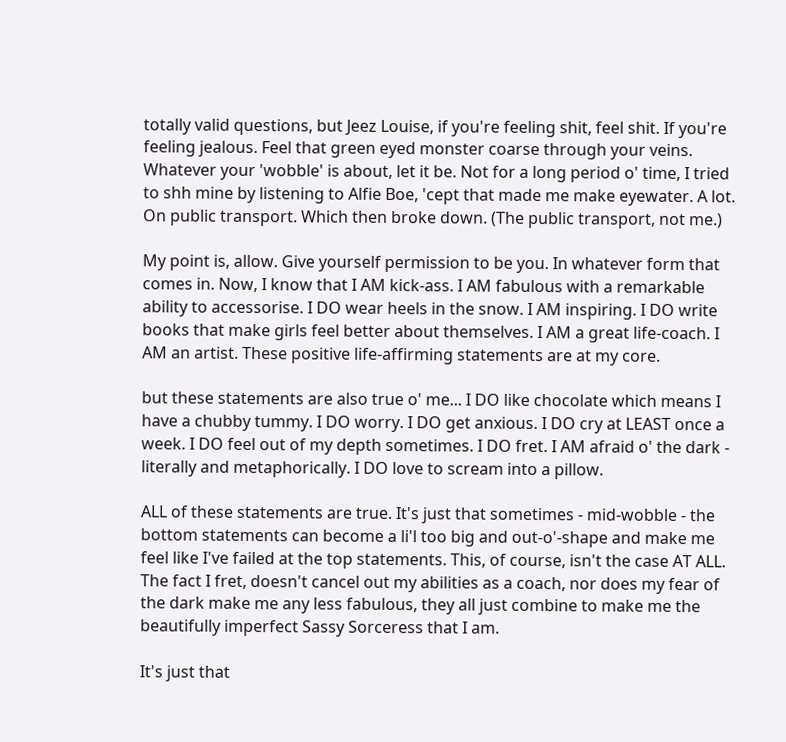totally valid questions, but Jeez Louise, if you're feeling shit, feel shit. If you're feeling jealous. Feel that green eyed monster coarse through your veins. Whatever your 'wobble' is about, let it be. Not for a long period o' time, I tried to shh mine by listening to Alfie Boe, 'cept that made me make eyewater. A lot. On public transport. Which then broke down. (The public transport, not me.)

My point is, allow. Give yourself permission to be you. In whatever form that comes in. Now, I know that I AM kick-ass. I AM fabulous with a remarkable ability to accessorise. I DO wear heels in the snow. I AM inspiring. I DO write books that make girls feel better about themselves. I AM a great life-coach. I AM an artist. These positive life-affirming statements are at my core.

but these statements are also true o' me... I DO like chocolate which means I have a chubby tummy. I DO worry. I DO get anxious. I DO cry at LEAST once a week. I DO feel out of my depth sometimes. I DO fret. I AM afraid o' the dark - literally and metaphorically. I DO love to scream into a pillow.

ALL of these statements are true. It's just that sometimes - mid-wobble - the bottom statements can become a li'l too big and out-o'-shape and make me feel like I've failed at the top statements. This, of course, isn't the case AT ALL. The fact I fret, doesn't cancel out my abilities as a coach, nor does my fear of the dark make me any less fabulous, they all just combine to make me the beautifully imperfect Sassy Sorceress that I am.

It's just that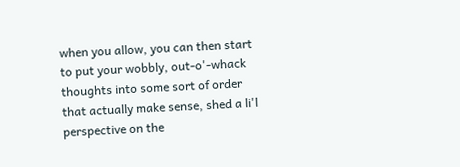when you allow, you can then start to put your wobbly, out-o'-whack thoughts into some sort of order that actually make sense, shed a li'l perspective on the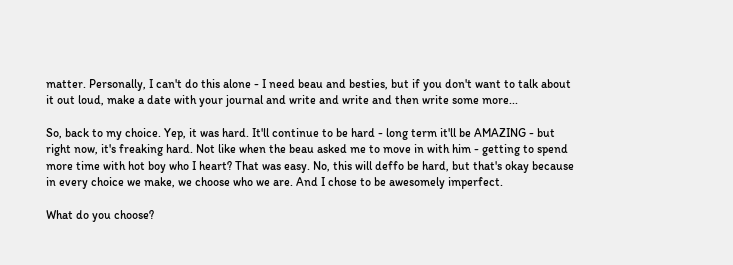matter. Personally, I can't do this alone - I need beau and besties, but if you don't want to talk about it out loud, make a date with your journal and write and write and then write some more...

So, back to my choice. Yep, it was hard. It'll continue to be hard - long term it'll be AMAZING - but right now, it's freaking hard. Not like when the beau asked me to move in with him - getting to spend more time with hot boy who I heart? That was easy. No, this will deffo be hard, but that's okay because in every choice we make, we choose who we are. And I chose to be awesomely imperfect.

What do you choose?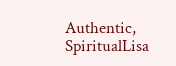Authentic, SpiritualLisa